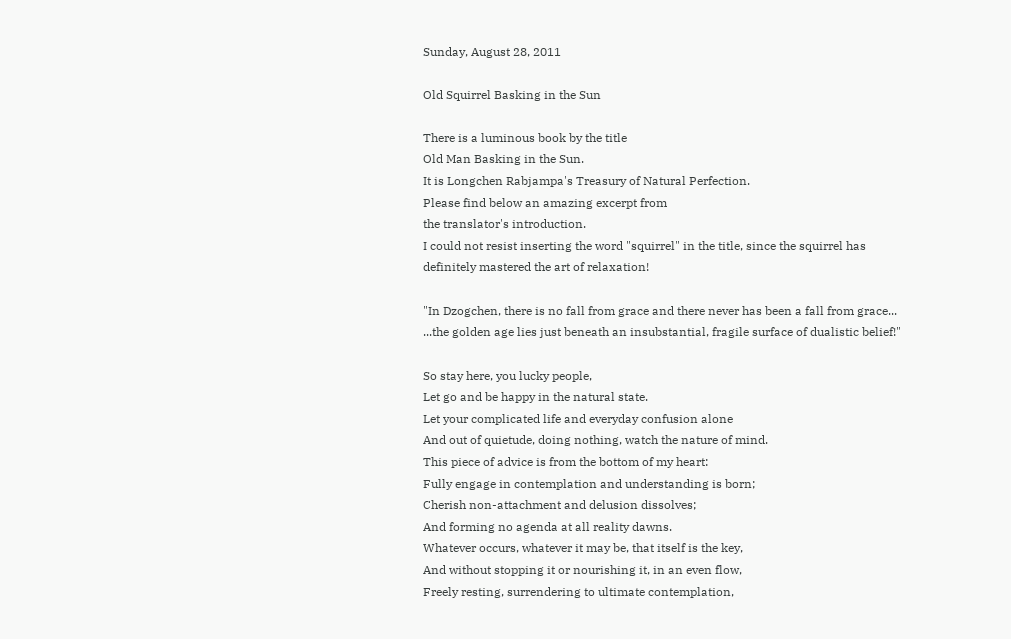Sunday, August 28, 2011

Old Squirrel Basking in the Sun

There is a luminous book by the title
Old Man Basking in the Sun.
It is Longchen Rabjampa's Treasury of Natural Perfection.
Please find below an amazing excerpt from
the translator's introduction.
I could not resist inserting the word "squirrel" in the title, since the squirrel has
definitely mastered the art of relaxation!

"In Dzogchen, there is no fall from grace and there never has been a fall from grace...
...the golden age lies just beneath an insubstantial, fragile surface of dualistic belief!"

So stay here, you lucky people,
Let go and be happy in the natural state.
Let your complicated life and everyday confusion alone
And out of quietude, doing nothing, watch the nature of mind.
This piece of advice is from the bottom of my heart:
Fully engage in contemplation and understanding is born;
Cherish non-attachment and delusion dissolves;
And forming no agenda at all reality dawns.
Whatever occurs, whatever it may be, that itself is the key,
And without stopping it or nourishing it, in an even flow,
Freely resting, surrendering to ultimate contemplation,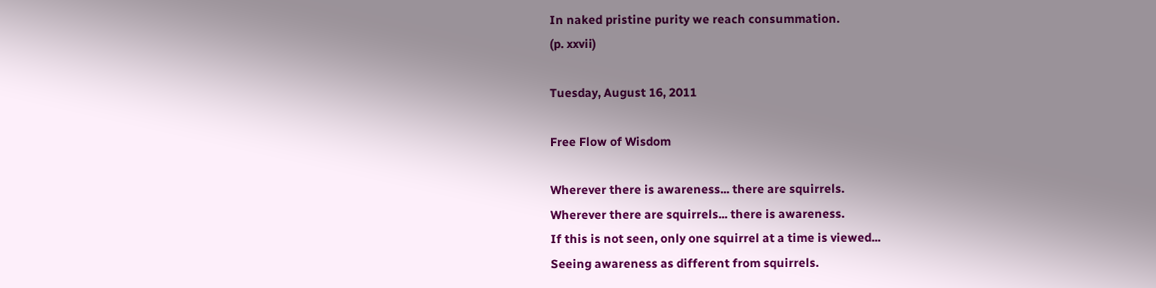In naked pristine purity we reach consummation.
(p. xxvii)

Tuesday, August 16, 2011

Free Flow of Wisdom

Wherever there is awareness... there are squirrels.
Wherever there are squirrels... there is awareness.
If this is not seen, only one squirrel at a time is viewed...
Seeing awareness as different from squirrels.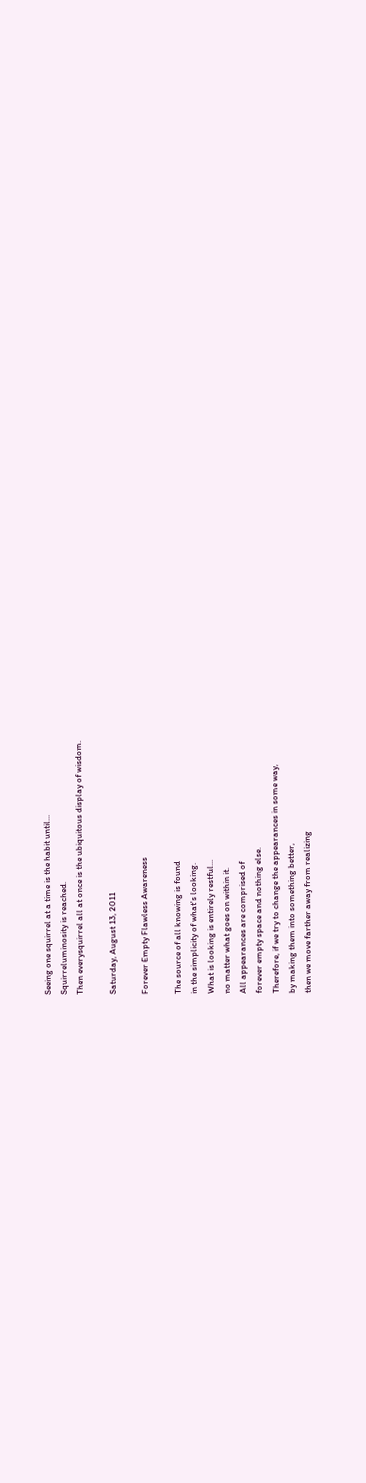Seeing one squirrel at a time is the habit until...
Squirreluminosity is reached.
Then everysquirrel all at once is the ubiquitous display of wisdom.

Saturday, August 13, 2011

Forever Empty Flawless Awareness

The source of all knowing is found
in the simplicity of what's looking.
What is looking is entirely restful...
no matter what goes on within it.
All appearances are comprised of
forever empty space and nothing else.
Therefore, if we try to change the appearances in some way,
by making them into something better,
then we move farther away from realizing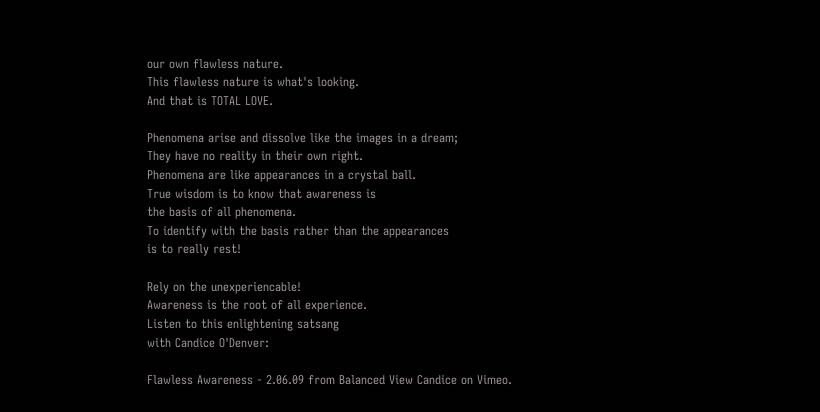our own flawless nature.
This flawless nature is what's looking.
And that is TOTAL LOVE.

Phenomena arise and dissolve like the images in a dream;
They have no reality in their own right.
Phenomena are like appearances in a crystal ball.
True wisdom is to know that awareness is
the basis of all phenomena.
To identify with the basis rather than the appearances
is to really rest!

Rely on the unexperiencable!
Awareness is the root of all experience.
Listen to this enlightening satsang
with Candice O'Denver:

Flawless Awareness - 2.06.09 from Balanced View Candice on Vimeo.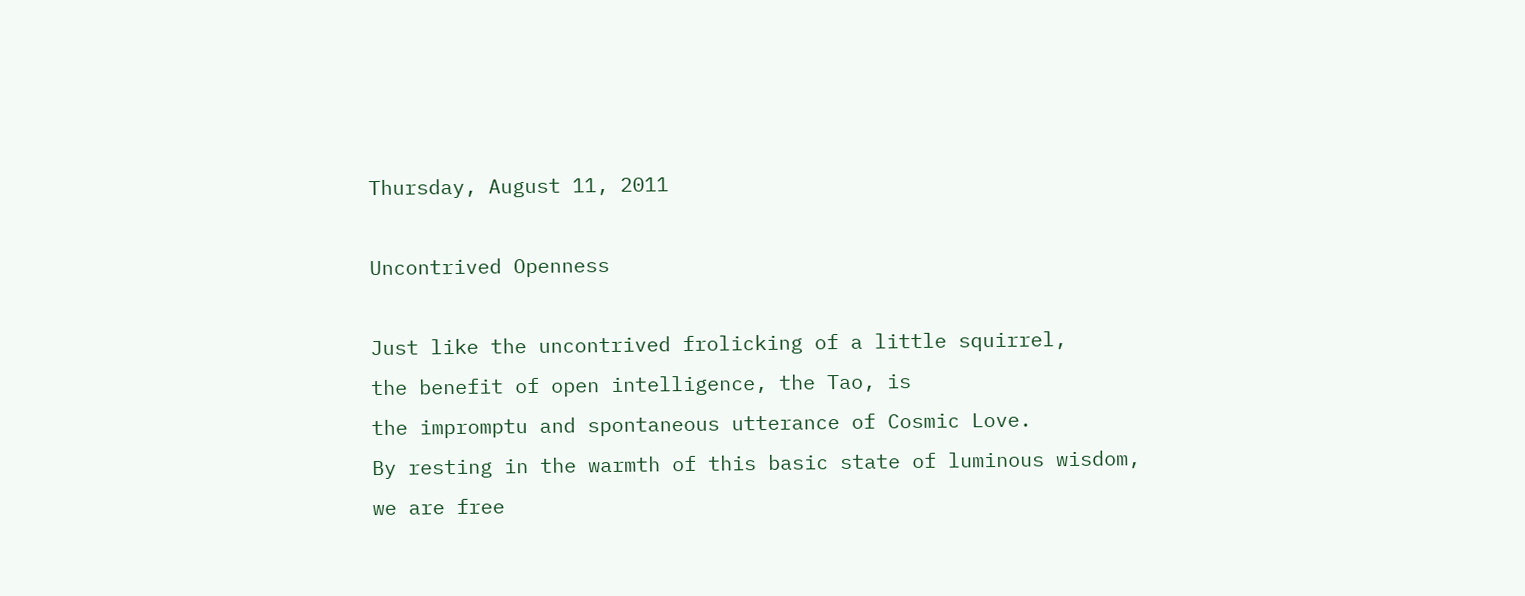Thursday, August 11, 2011

Uncontrived Openness

Just like the uncontrived frolicking of a little squirrel,
the benefit of open intelligence, the Tao, is
the impromptu and spontaneous utterance of Cosmic Love.
By resting in the warmth of this basic state of luminous wisdom,
we are free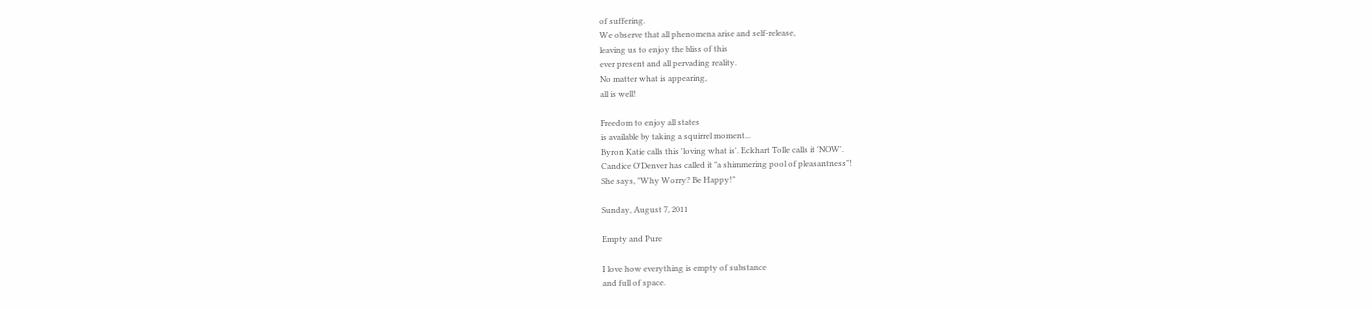of suffering.
We observe that all phenomena arise and self-release,
leaving us to enjoy the bliss of this
ever present and all pervading reality.
No matter what is appearing,
all is well!

Freedom to enjoy all states
is available by taking a squirrel moment...
Byron Katie calls this 'loving what is'. Eckhart Tolle calls it 'NOW'.
Candice O'Denver has called it "a shimmering pool of pleasantness"!
She says, "Why Worry? Be Happy!"

Sunday, August 7, 2011

Empty and Pure

I love how everything is empty of substance
and full of space.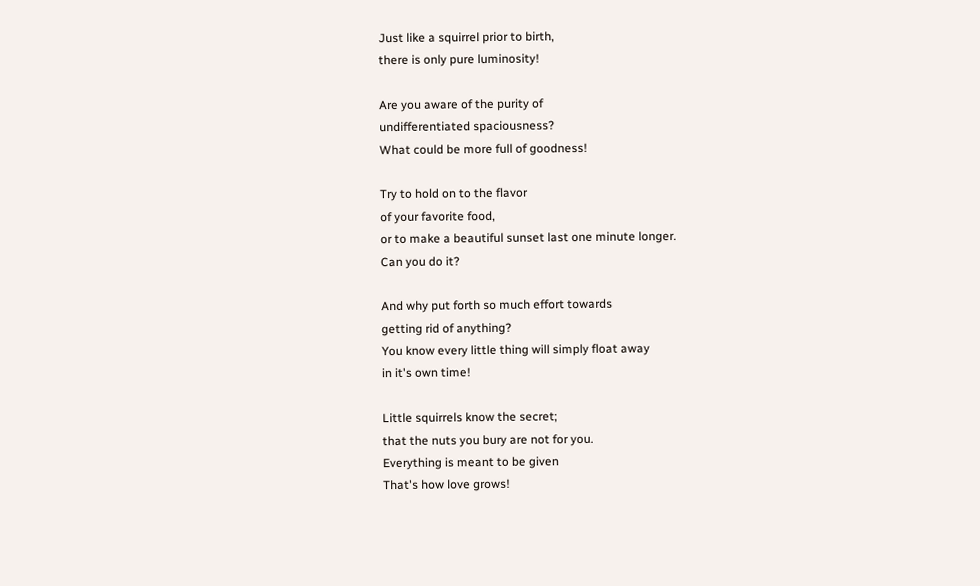Just like a squirrel prior to birth,
there is only pure luminosity!

Are you aware of the purity of
undifferentiated spaciousness?
What could be more full of goodness!

Try to hold on to the flavor
of your favorite food,
or to make a beautiful sunset last one minute longer.
Can you do it?

And why put forth so much effort towards
getting rid of anything?
You know every little thing will simply float away
in it's own time!

Little squirrels know the secret;
that the nuts you bury are not for you.
Everything is meant to be given
That's how love grows!